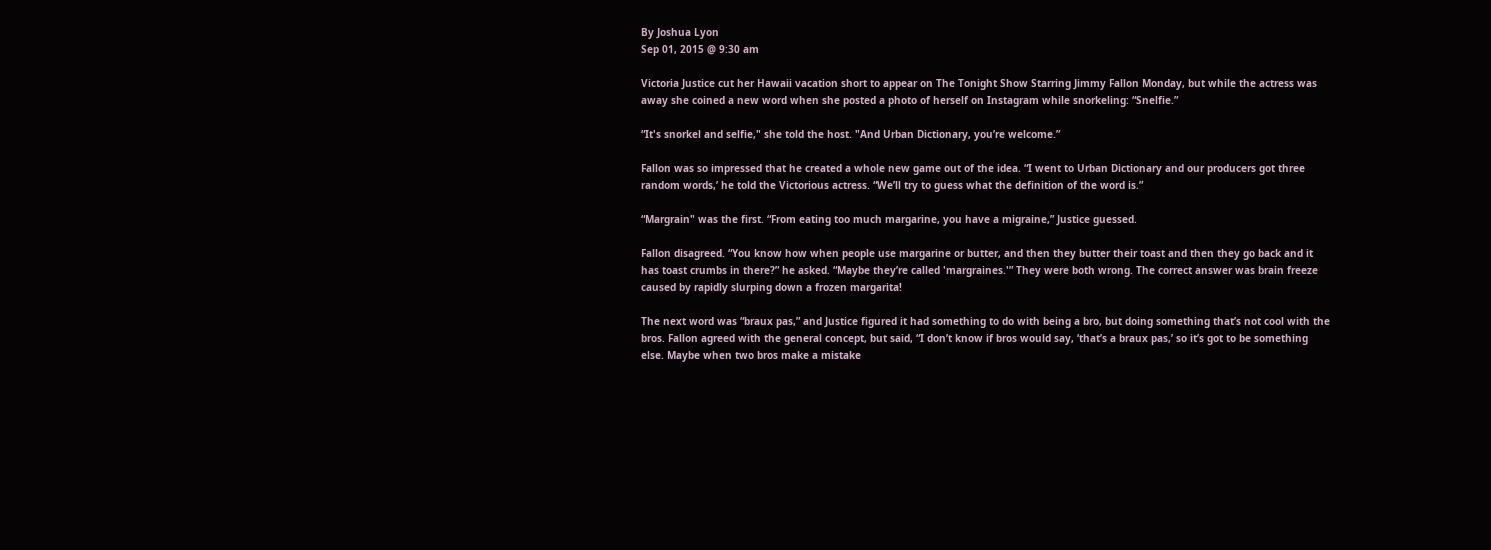By Joshua Lyon
Sep 01, 2015 @ 9:30 am

Victoria Justice cut her Hawaii vacation short to appear on The Tonight Show Starring Jimmy Fallon Monday, but while the actress was away she coined a new word when she posted a photo of herself on Instagram while snorkeling: “Snelfie.”

“It's snorkel and selfie," she told the host. "And Urban Dictionary, you’re welcome.”

Fallon was so impressed that he created a whole new game out of the idea. “I went to Urban Dictionary and our producers got three random words,’ he told the Victorious actress. “We’ll try to guess what the definition of the word is.”

“Margrain" was the first. “From eating too much margarine, you have a migraine,” Justice guessed.

Fallon disagreed. “You know how when people use margarine or butter, and then they butter their toast and then they go back and it has toast crumbs in there?” he asked. “Maybe they’re called 'margraines.'” They were both wrong. The correct answer was brain freeze caused by rapidly slurping down a frozen margarita!

The next word was “braux pas,” and Justice figured it had something to do with being a bro, but doing something that’s not cool with the bros. Fallon agreed with the general concept, but said, “I don’t know if bros would say, ‘that’s a braux pas,’ so it’s got to be something else. Maybe when two bros make a mistake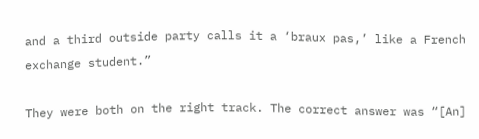and a third outside party calls it a ‘braux pas,’ like a French exchange student.”

They were both on the right track. The correct answer was “[An]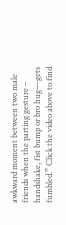awkward moment between two male friends when the parting gesture – handshake, fist bump or bro hug—gets fumbled.” Click the video above to find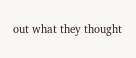out what they thought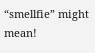“smellfie” might mean!